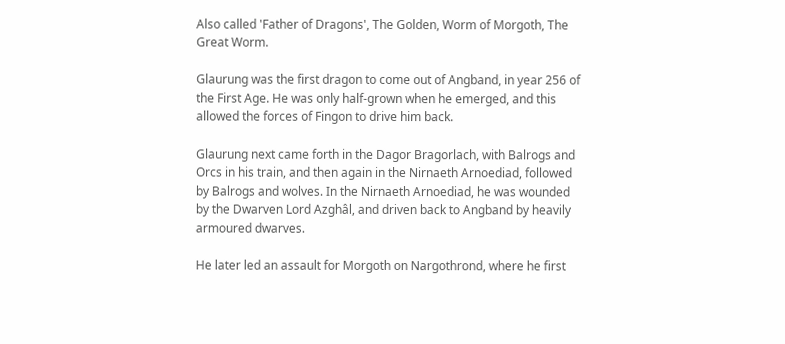Also called 'Father of Dragons', The Golden, Worm of Morgoth, The Great Worm.

Glaurung was the first dragon to come out of Angband, in year 256 of the First Age. He was only half-grown when he emerged, and this allowed the forces of Fingon to drive him back.

Glaurung next came forth in the Dagor Bragorlach, with Balrogs and Orcs in his train, and then again in the Nirnaeth Arnoediad, followed by Balrogs and wolves. In the Nirnaeth Arnoediad, he was wounded by the Dwarven Lord Azghâl, and driven back to Angband by heavily armoured dwarves.

He later led an assault for Morgoth on Nargothrond, where he first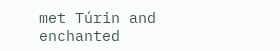met Túrin and enchanted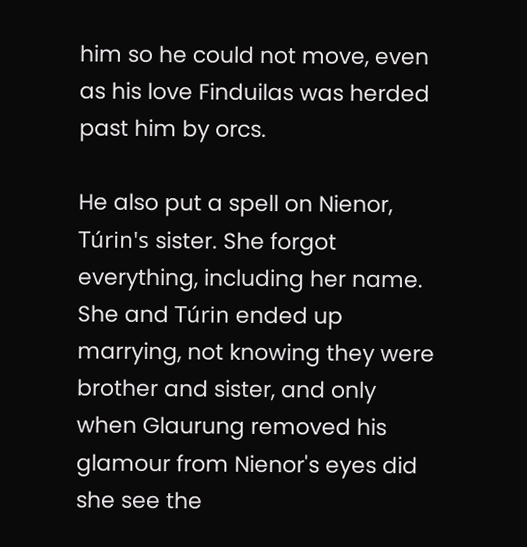him so he could not move, even as his love Finduilas was herded past him by orcs.

He also put a spell on Nienor, Túrin's sister. She forgot everything, including her name. She and Túrin ended up marrying, not knowing they were brother and sister, and only when Glaurung removed his glamour from Nienor's eyes did she see the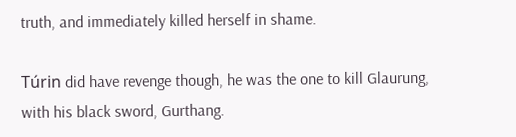truth, and immediately killed herself in shame.

Túrin did have revenge though, he was the one to kill Glaurung, with his black sword, Gurthang.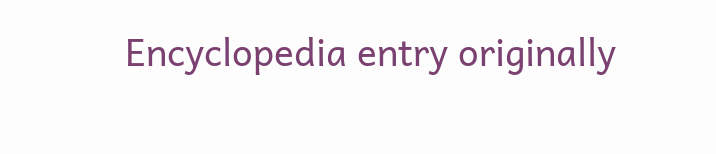Encyclopedia entry originally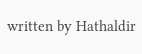written by Hathaldir